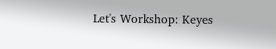Let's Workshop: Keyes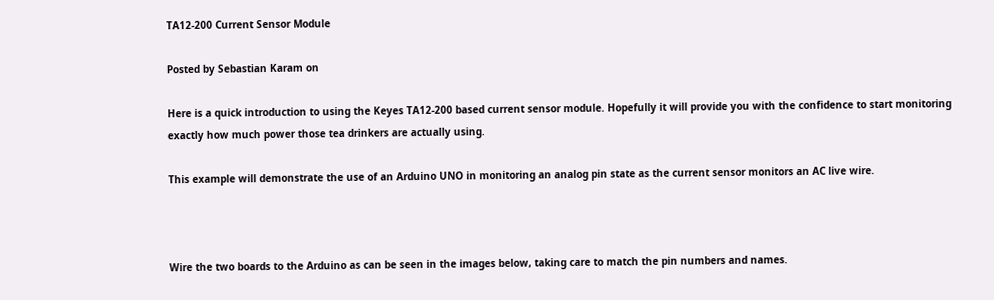TA12-200 Current Sensor Module

Posted by Sebastian Karam on

Here is a quick introduction to using the Keyes TA12-200 based current sensor module. Hopefully it will provide you with the confidence to start monitoring exactly how much power those tea drinkers are actually using.

This example will demonstrate the use of an Arduino UNO in monitoring an analog pin state as the current sensor monitors an AC live wire.



Wire the two boards to the Arduino as can be seen in the images below, taking care to match the pin numbers and names.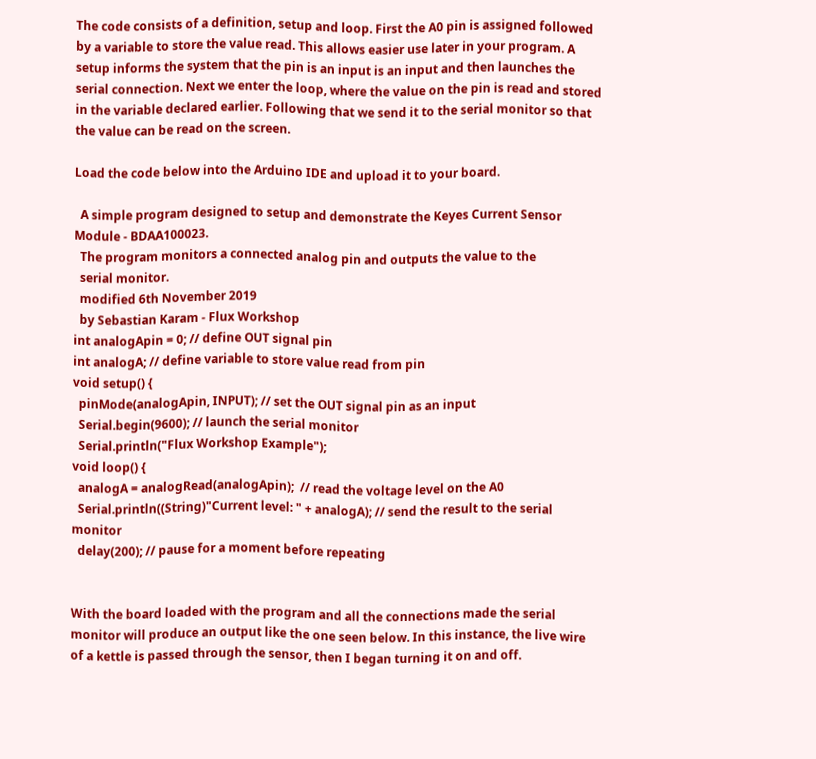The code consists of a definition, setup and loop. First the A0 pin is assigned followed by a variable to store the value read. This allows easier use later in your program. A setup informs the system that the pin is an input is an input and then launches the serial connection. Next we enter the loop, where the value on the pin is read and stored in the variable declared earlier. Following that we send it to the serial monitor so that the value can be read on the screen.

Load the code below into the Arduino IDE and upload it to your board.

  A simple program designed to setup and demonstrate the Keyes Current Sensor Module - BDAA100023.
  The program monitors a connected analog pin and outputs the value to the
  serial monitor.
  modified 6th November 2019
  by Sebastian Karam - Flux Workshop
int analogApin = 0; // define OUT signal pin
int analogA; // define variable to store value read from pin
void setup() {
  pinMode(analogApin, INPUT); // set the OUT signal pin as an input
  Serial.begin(9600); // launch the serial monitor
  Serial.println("Flux Workshop Example");
void loop() {
  analogA = analogRead(analogApin);  // read the voltage level on the A0
  Serial.println((String)"Current level: " + analogA); // send the result to the serial monitor
  delay(200); // pause for a moment before repeating


With the board loaded with the program and all the connections made the serial monitor will produce an output like the one seen below. In this instance, the live wire of a kettle is passed through the sensor, then I began turning it on and off.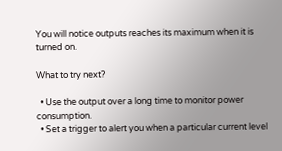You will notice outputs reaches its maximum when it is turned on.

What to try next?

  • Use the output over a long time to monitor power consumption.
  • Set a trigger to alert you when a particular current level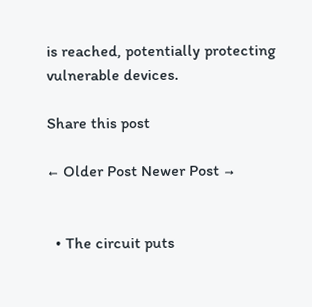is reached, potentially protecting vulnerable devices.

Share this post

← Older Post Newer Post →


  • The circuit puts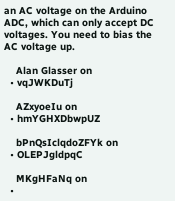an AC voltage on the Arduino ADC, which can only accept DC voltages. You need to bias the AC voltage up.

    Alan Glasser on
  • vqJWKDuTj

    AZxyoeIu on
  • hmYGHXDbwpUZ

    bPnQsIclqdoZFYk on
  • OLEPJgldpqC

    MKgHFaNq on
  •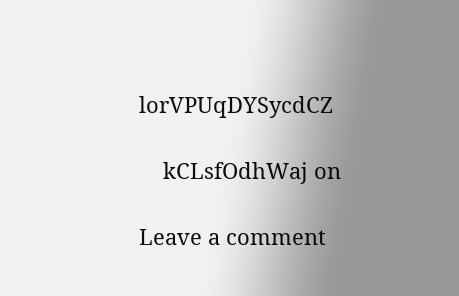lorVPUqDYSycdCZ

    kCLsfOdhWaj on

Leave a comment